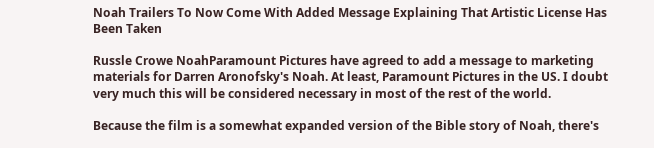Noah Trailers To Now Come With Added Message Explaining That Artistic License Has Been Taken

Russle Crowe NoahParamount Pictures have agreed to add a message to marketing materials for Darren Aronofsky's Noah. At least, Paramount Pictures in the US. I doubt very much this will be considered necessary in most of the rest of the world.

Because the film is a somewhat expanded version of the Bible story of Noah, there's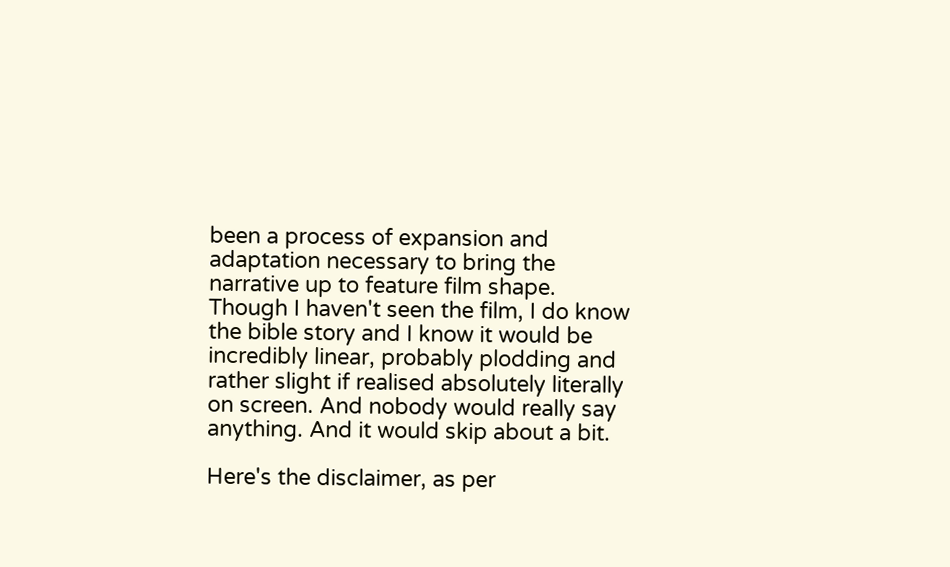been a process of expansion and adaptation necessary to bring the narrative up to feature film shape. Though I haven't seen the film, I do know the bible story and I know it would be incredibly linear, probably plodding and rather slight if realised absolutely literally on screen. And nobody would really say anything. And it would skip about a bit.

Here's the disclaimer, as per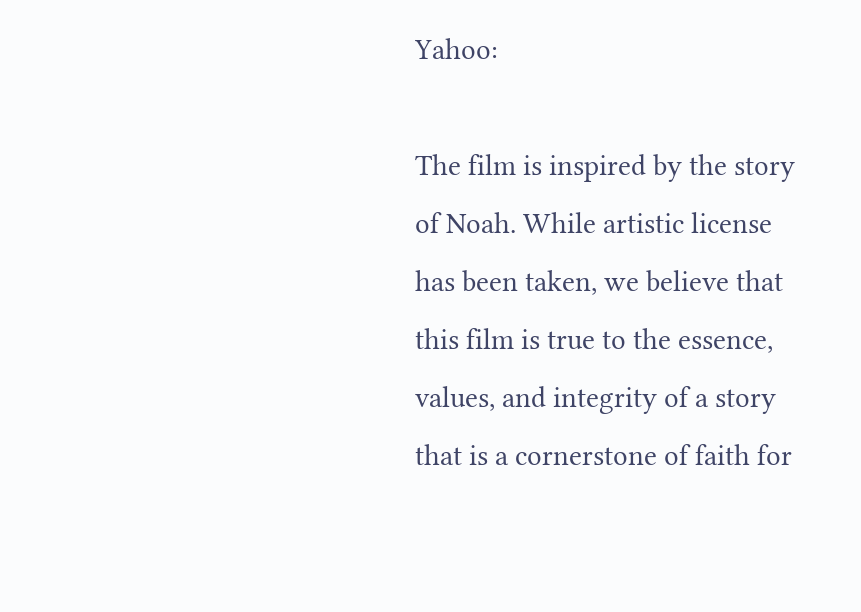Yahoo:

The film is inspired by the story of Noah. While artistic license has been taken, we believe that this film is true to the essence, values, and integrity of a story that is a cornerstone of faith for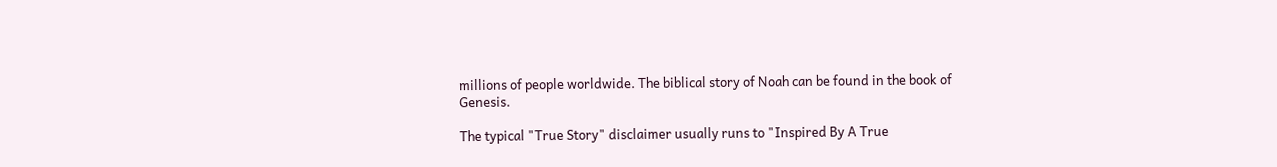millions of people worldwide. The biblical story of Noah can be found in the book of Genesis.

The typical "True Story" disclaimer usually runs to "Inspired By A True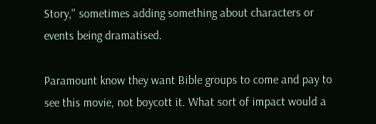Story," sometimes adding something about characters or events being dramatised.

Paramount know they want Bible groups to come and pay to see this movie, not boycott it. What sort of impact would a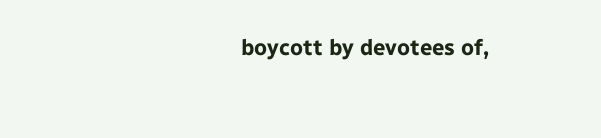boycott by devotees of,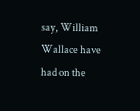say, William Wallace have had on the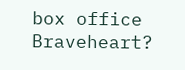box office Braveheart?